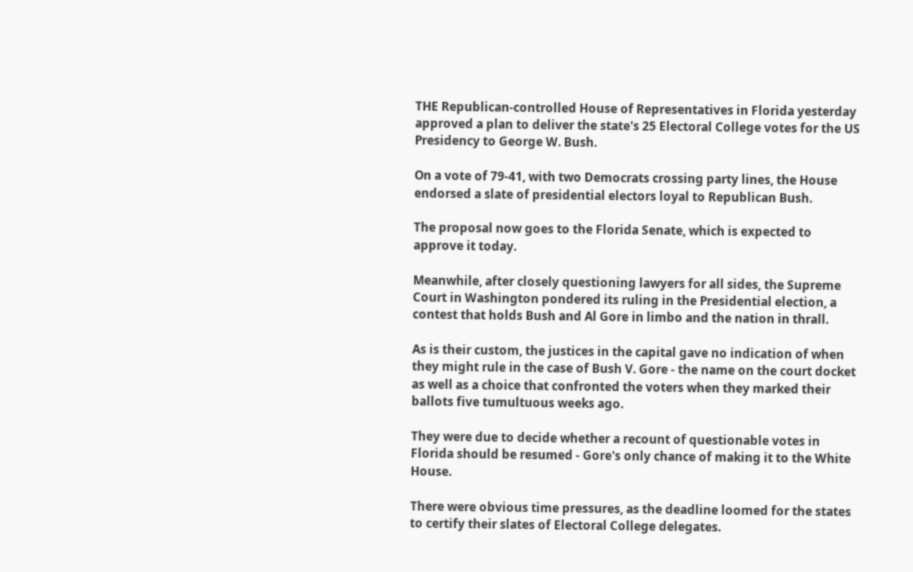THE Republican-controlled House of Representatives in Florida yesterday approved a plan to deliver the state's 25 Electoral College votes for the US Presidency to George W. Bush.

On a vote of 79-41, with two Democrats crossing party lines, the House endorsed a slate of presidential electors loyal to Republican Bush.

The proposal now goes to the Florida Senate, which is expected to approve it today.

Meanwhile, after closely questioning lawyers for all sides, the Supreme Court in Washington pondered its ruling in the Presidential election, a contest that holds Bush and Al Gore in limbo and the nation in thrall.

As is their custom, the justices in the capital gave no indication of when they might rule in the case of Bush V. Gore - the name on the court docket as well as a choice that confronted the voters when they marked their ballots five tumultuous weeks ago.

They were due to decide whether a recount of questionable votes in Florida should be resumed - Gore's only chance of making it to the White House.

There were obvious time pressures, as the deadline loomed for the states to certify their slates of Electoral College delegates.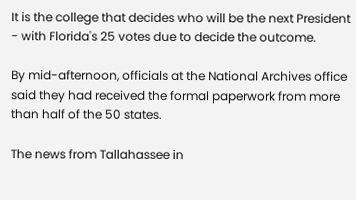It is the college that decides who will be the next President - with Florida's 25 votes due to decide the outcome.

By mid-afternoon, officials at the National Archives office said they had received the formal paperwork from more than half of the 50 states.

The news from Tallahassee in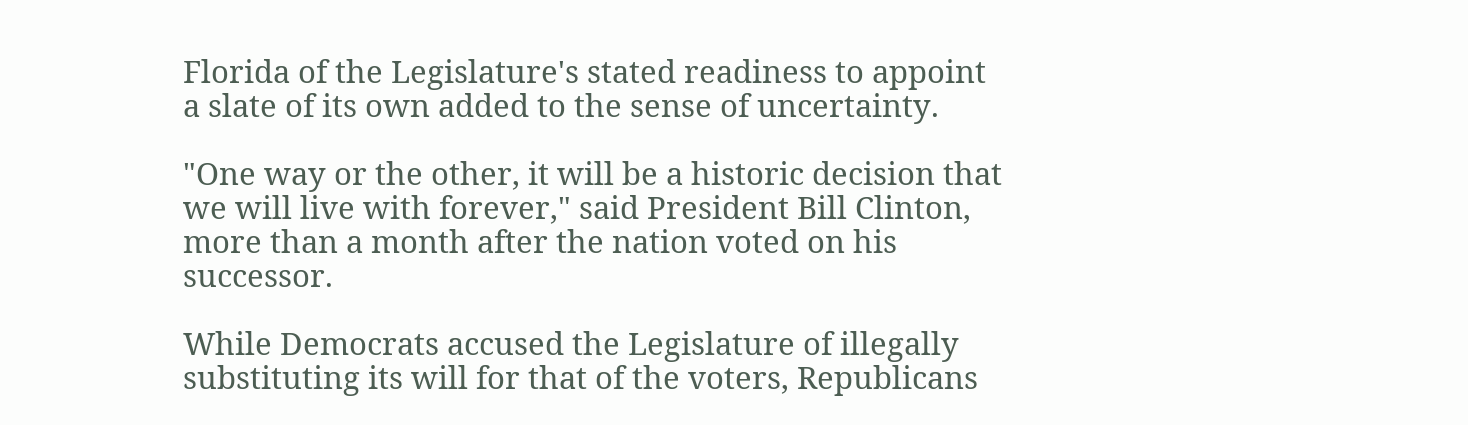Florida of the Legislature's stated readiness to appoint a slate of its own added to the sense of uncertainty.

"One way or the other, it will be a historic decision that we will live with forever," said President Bill Clinton, more than a month after the nation voted on his successor.

While Democrats accused the Legislature of illegally substituting its will for that of the voters, Republicans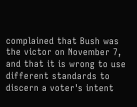complained that Bush was the victor on November 7, and that it is wrong to use different standards to discern a voter's intent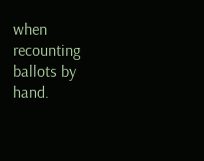when recounting ballots by hand.